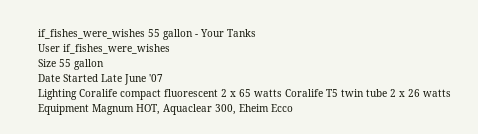if_fishes_were_wishes 55 gallon - Your Tanks
User if_fishes_were_wishes
Size 55 gallon
Date Started Late June '07
Lighting Coralife compact fluorescent 2 x 65 watts Coralife T5 twin tube 2 x 26 watts
Equipment Magnum HOT, Aquaclear 300, Eheim Ecco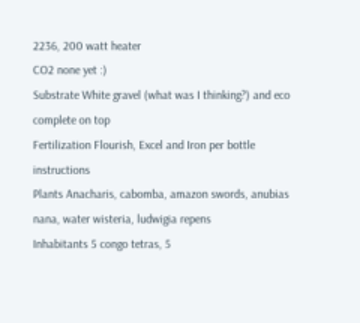2236, 200 watt heater
CO2 none yet :)
Substrate White gravel (what was I thinking?) and eco complete on top
Fertilization Flourish, Excel and Iron per bottle instructions
Plants Anacharis, cabomba, amazon swords, anubias nana, water wisteria, ludwigia repens
Inhabitants 5 congo tetras, 5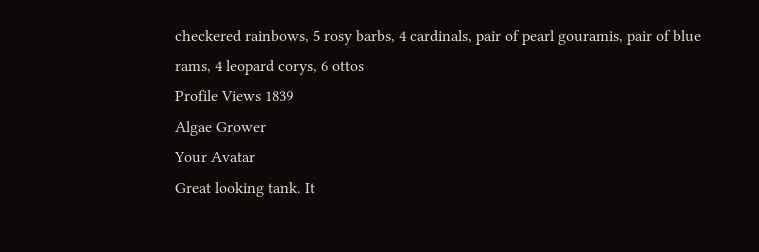checkered rainbows, 5 rosy barbs, 4 cardinals, pair of pearl gouramis, pair of blue rams, 4 leopard corys, 6 ottos
Profile Views 1839
Algae Grower
Your Avatar
Great looking tank. It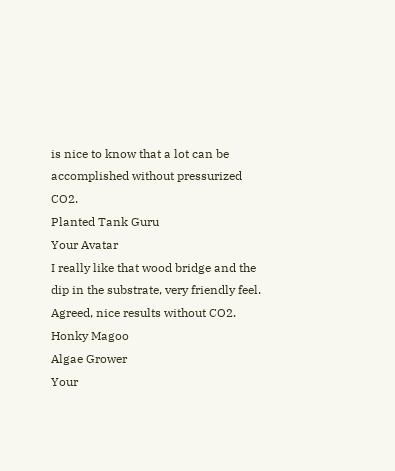is nice to know that a lot can be accomplished without pressurized CO2.
Planted Tank Guru
Your Avatar
I really like that wood bridge and the dip in the substrate, very friendly feel. Agreed, nice results without CO2.
Honky Magoo
Algae Grower
Your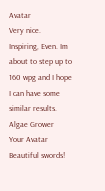Avatar
Very nice. Inspiring, Even. Im about to step up to 160 wpg and I hope I can have some similar results.
Algae Grower
Your Avatar
Beautiful swords!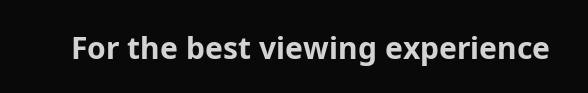For the best viewing experience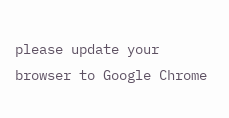please update your browser to Google Chrome